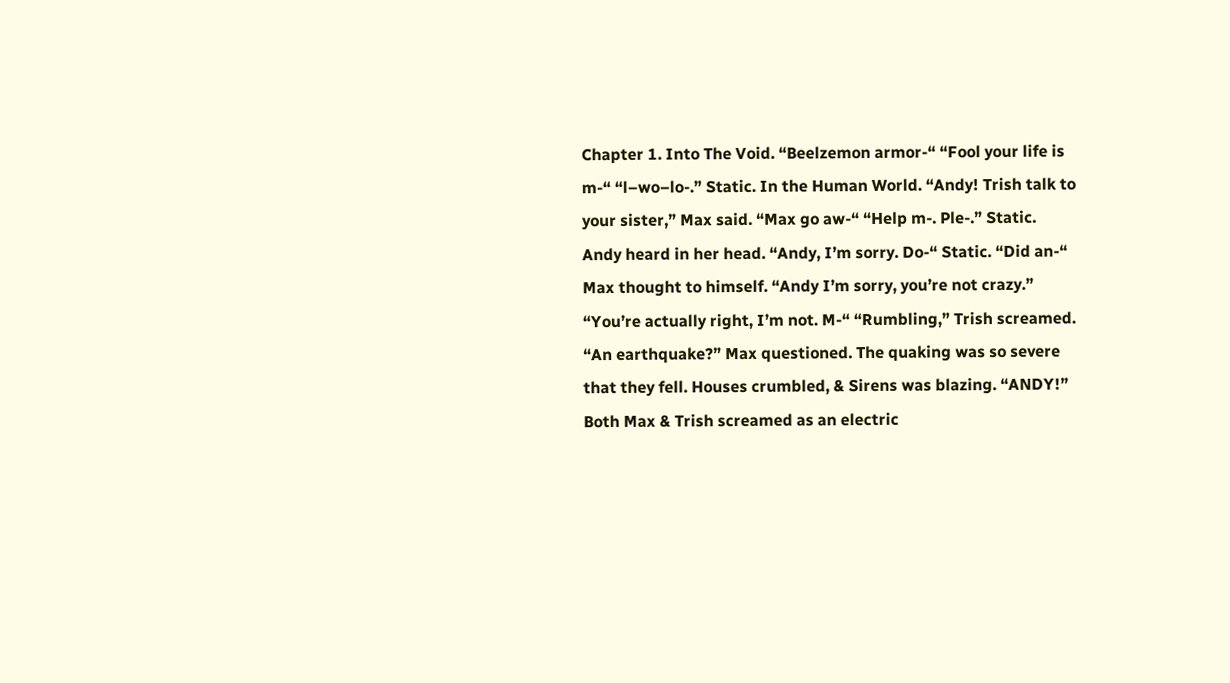Chapter 1. Into The Void. “Beelzemon armor-“ “Fool your life is m-“ “l–wo–lo-.” Static. In the Human World. “Andy! Trish talk to your sister,” Max said. “Max go aw-“ “Help m-. Ple-.” Static. Andy heard in her head. “Andy, I’m sorry. Do-“ Static. “Did an-“ Max thought to himself. “Andy I’m sorry, you’re not crazy.” “You’re actually right, I’m not. M-“ “Rumbling,” Trish screamed. “An earthquake?” Max questioned. The quaking was so severe that they fell. Houses crumbled, & Sirens was blazing. “ANDY!” Both Max & Trish screamed as an electric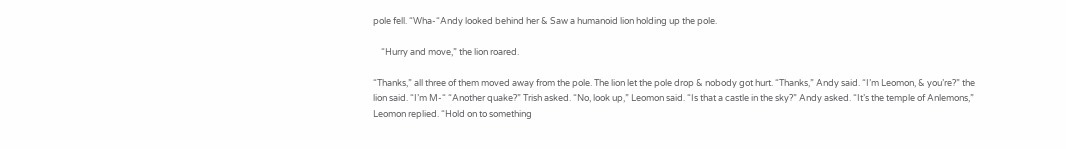pole fell. “Wha-“Andy looked behind her & Saw a humanoid lion holding up the pole.

    “Hurry and move,” the lion roared.

“Thanks,” all three of them moved away from the pole. The lion let the pole drop & nobody got hurt. “Thanks,” Andy said. “I’m Leomon, & you’re?” the lion said. “I’m M-“ “Another quake?” Trish asked. “No, look up,” Leomon said. “Is that a castle in the sky?” Andy asked. “It’s the temple of Anlemons,” Leomon replied. “Hold on to something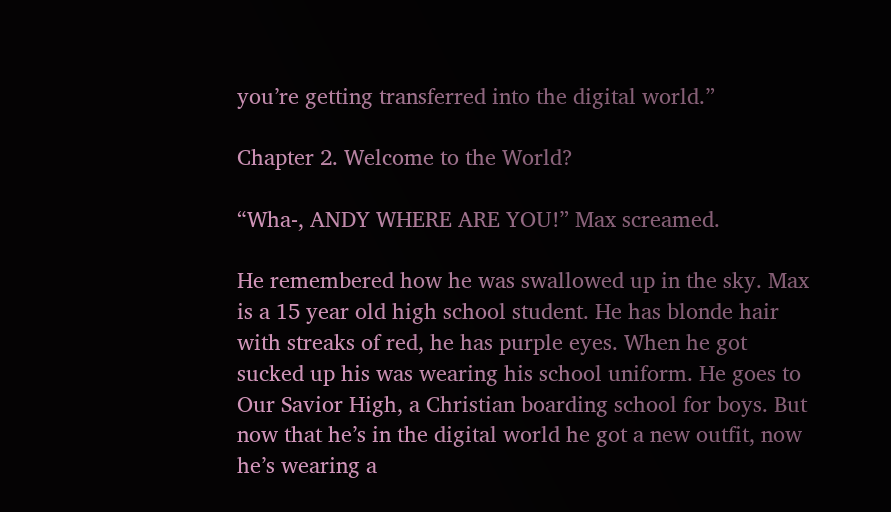you’re getting transferred into the digital world.”

Chapter 2. Welcome to the World?

“Wha-, ANDY WHERE ARE YOU!” Max screamed.

He remembered how he was swallowed up in the sky. Max is a 15 year old high school student. He has blonde hair with streaks of red, he has purple eyes. When he got sucked up his was wearing his school uniform. He goes to Our Savior High, a Christian boarding school for boys. But now that he’s in the digital world he got a new outfit, now he’s wearing a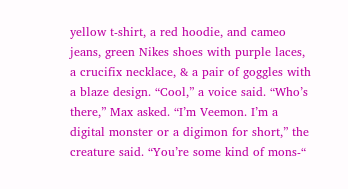yellow t-shirt, a red hoodie, and cameo jeans, green Nikes shoes with purple laces, a crucifix necklace, & a pair of goggles with a blaze design. “Cool,” a voice said. “Who’s there,” Max asked. “I’m Veemon. I’m a digital monster or a digimon for short,” the creature said. “You’re some kind of mons-“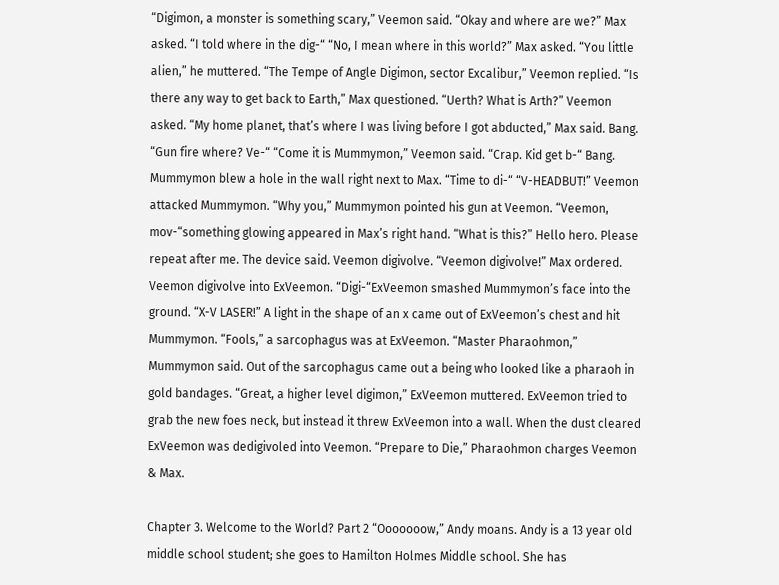“Digimon, a monster is something scary,” Veemon said. “Okay and where are we?” Max asked. “I told where in the dig-“ “No, I mean where in this world?” Max asked. “You little alien,” he muttered. “The Tempe of Angle Digimon, sector Excalibur,” Veemon replied. “Is there any way to get back to Earth,” Max questioned. “Uerth? What is Arth?” Veemon asked. “My home planet, that’s where I was living before I got abducted,” Max said. Bang. “Gun fire where? Ve-“ “Come it is Mummymon,” Veemon said. “Crap. Kid get b-“ Bang. Mummymon blew a hole in the wall right next to Max. “Time to di-“ “V-HEADBUT!” Veemon attacked Mummymon. “Why you,” Mummymon pointed his gun at Veemon. “Veemon, mov-“something glowing appeared in Max’s right hand. “What is this?” Hello hero. Please repeat after me. The device said. Veemon digivolve. “Veemon digivolve!” Max ordered. Veemon digivolve into ExVeemon. “Digi-“ExVeemon smashed Mummymon’s face into the ground. “X-V LASER!” A light in the shape of an x came out of ExVeemon’s chest and hit Mummymon. “Fools,” a sarcophagus was at ExVeemon. “Master Pharaohmon,” Mummymon said. Out of the sarcophagus came out a being who looked like a pharaoh in gold bandages. “Great, a higher level digimon,” ExVeemon muttered. ExVeemon tried to grab the new foes neck, but instead it threw ExVeemon into a wall. When the dust cleared ExVeemon was dedigivoled into Veemon. “Prepare to Die,” Pharaohmon charges Veemon & Max.

Chapter 3. Welcome to the World? Part 2 “Ooooooow,” Andy moans. Andy is a 13 year old middle school student; she goes to Hamilton Holmes Middle school. She has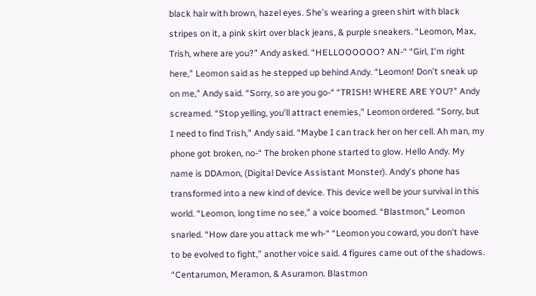black hair with brown, hazel eyes. She’s wearing a green shirt with black stripes on it, a pink skirt over black jeans, & purple sneakers. “Leomon, Max, Trish, where are you?” Andy asked. “HELLOOOOOO? AN-“ “Girl, I’m right here,” Leomon said as he stepped up behind Andy. “Leomon! Don’t sneak up on me,” Andy said. “Sorry, so are you go-“ “TRISH! WHERE ARE YOU?” Andy screamed. “Stop yelling, you’ll attract enemies,” Leomon ordered. “Sorry, but I need to find Trish,” Andy said. “Maybe I can track her on her cell. Ah man, my phone got broken, no-“ The broken phone started to glow. Hello Andy. My name is DDAmon, (Digital Device Assistant Monster). Andy’s phone has transformed into a new kind of device. This device well be your survival in this world. “Leomon, long time no see,” a voice boomed. “Blastmon,” Leomon snarled. “How dare you attack me wh-“ “Leomon you coward, you don’t have to be evolved to fight,” another voice said. 4 figures came out of the shadows. “Centarumon, Meramon, & Asuramon. Blastmon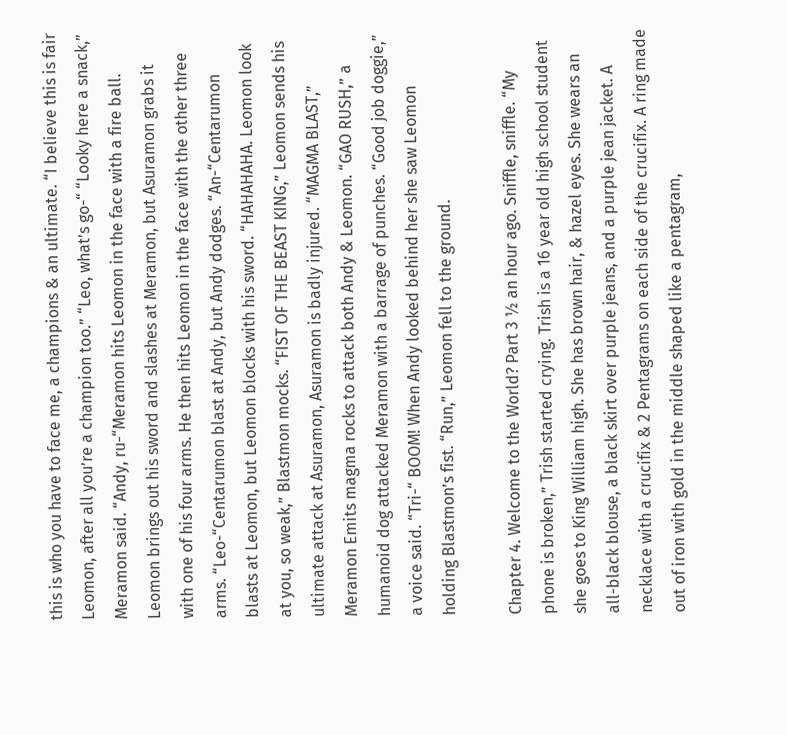this is who you have to face me, a champions & an ultimate. “I believe this is fair Leomon, after all you’re a champion too.” “Leo, what’s go-“ “Looky here a snack,” Meramon said. “Andy, ru-“Meramon hits Leomon in the face with a fire ball. Leomon brings out his sword and slashes at Meramon, but Asuramon grabs it with one of his four arms. He then hits Leomon in the face with the other three arms. “Leo-“Centarumon blast at Andy, but Andy dodges. “An-“Centarumon blasts at Leomon, but Leomon blocks with his sword. “HAHAHAHA. Leomon look at you, so weak,” Blastmon mocks. “FIST OF THE BEAST KING,” Leomon sends his ultimate attack at Asuramon, Asuramon is badly injured. “MAGMA BLAST,” Meramon Emits magma rocks to attack both Andy & Leomon. “GAO RUSH,” a humanoid dog attacked Meramon with a barrage of punches. “Good job doggie,” a voice said. “Tri-“ BOOM! When Andy looked behind her she saw Leomon holding Blastmon’s fist. “Run,” Leomon fell to the ground.

Chapter 4. Welcome to the World? Part 3 ½ an hour ago. Sniffle, sniffle. “My phone is broken,” Trish started crying. Trish is a 16 year old high school student she goes to King William high. She has brown hair, & hazel eyes. She wears an all-black blouse, a black skirt over purple jeans, and a purple jean jacket. A necklace with a crucifix & 2 Pentagrams on each side of the crucifix. A ring made out of iron with gold in the middle shaped like a pentagram,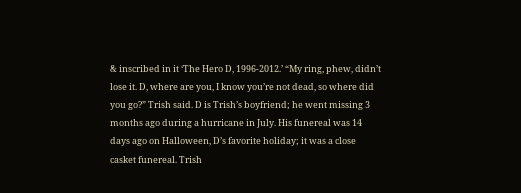& inscribed in it ‘The Hero D, 1996-2012.’ “My ring, phew, didn’t lose it. D, where are you, I know you’re not dead, so where did you go?” Trish said. D is Trish’s boyfriend; he went missing 3 months ago during a hurricane in July. His funereal was 14 days ago on Halloween, D’s favorite holiday; it was a close casket funereal. Trish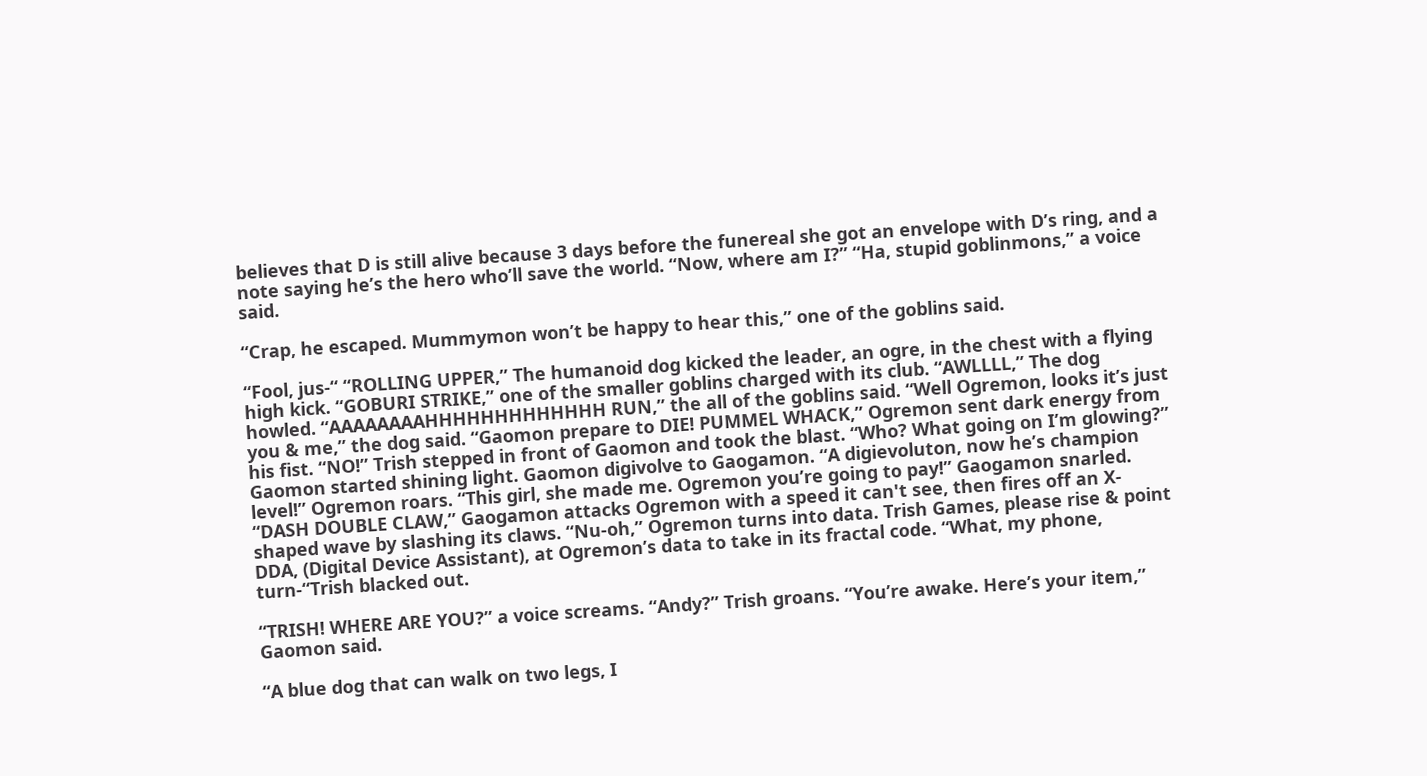believes that D is still alive because 3 days before the funereal she got an envelope with D’s ring, and a note saying he’s the hero who’ll save the world. “Now, where am I?” “Ha, stupid goblinmons,” a voice said.

“Crap, he escaped. Mummymon won’t be happy to hear this,” one of the goblins said.

“Fool, jus-“ “ROLLING UPPER,” The humanoid dog kicked the leader, an ogre, in the chest with a flying high kick. “GOBURI STRIKE,” one of the smaller goblins charged with its club. “AWLLLL,” The dog howled. “AAAAAAAAHHHHHHHHHHHHH RUN,” the all of the goblins said. “Well Ogremon, looks it’s just you & me,” the dog said. “Gaomon prepare to DIE! PUMMEL WHACK,” Ogremon sent dark energy from his fist. “NO!” Trish stepped in front of Gaomon and took the blast. “Who? What going on I’m glowing?” Gaomon started shining light. Gaomon digivolve to Gaogamon. “A digievoluton, now he’s champion level!” Ogremon roars. “This girl, she made me. Ogremon you’re going to pay!” Gaogamon snarled. “DASH DOUBLE CLAW,” Gaogamon attacks Ogremon with a speed it can't see, then fires off an X-shaped wave by slashing its claws. “Nu-oh,” Ogremon turns into data. Trish Games, please rise & point DDA, (Digital Device Assistant), at Ogremon’s data to take in its fractal code. “What, my phone, turn-“Trish blacked out.

“TRISH! WHERE ARE YOU?” a voice screams. “Andy?” Trish groans. “You’re awake. Here’s your item,” Gaomon said.

“A blue dog that can walk on two legs, I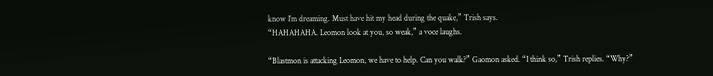know I’m dreaming. Must have hit my head during the quake,” Trish says.
“HAHAHAHA. Leomon look at you, so weak,” a voce laughs.

“Blastmon is attacking Leomon, we have to help. Can you walk?” Gaomon asked. “I think so,” Trish replies. “Why?”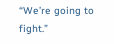“We’re going to fight.”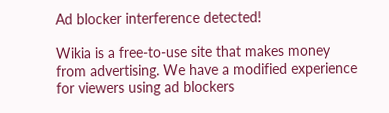Ad blocker interference detected!

Wikia is a free-to-use site that makes money from advertising. We have a modified experience for viewers using ad blockers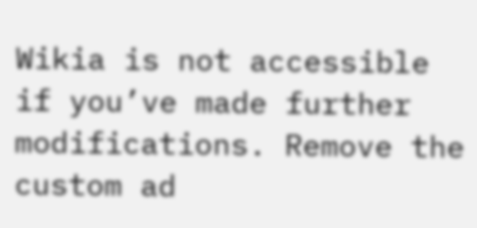Wikia is not accessible if you’ve made further modifications. Remove the custom ad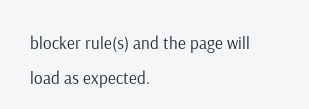blocker rule(s) and the page will load as expected.